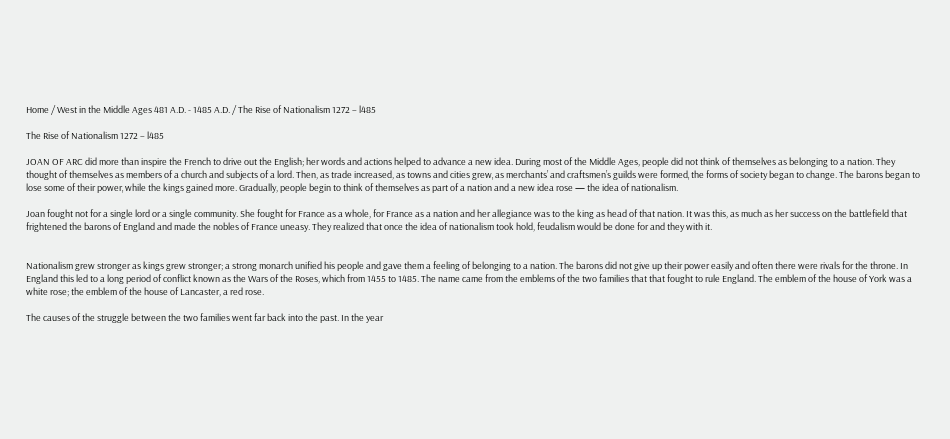Home / West in the Middle Ages 481 A.D. - 1485 A.D. / The Rise of Nationalism 1272 – l485

The Rise of Nationalism 1272 – l485

JOAN OF ARC did more than inspire the French to drive out the English; her words and actions helped to advance a new idea. During most of the Middle Ages, people did not think of themselves as belonging to a nation. They thought of themselves as members of a church and subjects of a lord. Then, as trade increased, as towns and cities grew‚ as merchants’ and craftsmen’s guilds were formed‚ the forms of society began to change. The barons began to lose some of their power‚ while the kings gained more. Gradually, people begin to think of themselves as part of a nation and a new idea rose — the idea of nationalism.

Joan fought not for a single lord or a single community. She fought for France as a whole, for France as a nation and her allegiance was to the king as head of that nation. It was this, as much as her success on the battlefield that frightened the barons of England and made the nobles of France uneasy. They realized that once the idea of nationalism took hold, feudalism would be done for and they with it.


Nationalism grew stronger as kings grew stronger; a strong monarch unified his people and gave them a feeling of belonging to a nation. The barons did not give up their power easily and often there were rivals for the throne. In England this led to a long period of conflict known as the Wars of the Roses, which from 1455 to 1485. The name came from the emblems of the two families that that fought to rule England. The emblem of the house of York was a white rose; the emblem of the house of Lancaster, a red rose.

The causes of the struggle between the two families went far back into the past. In the year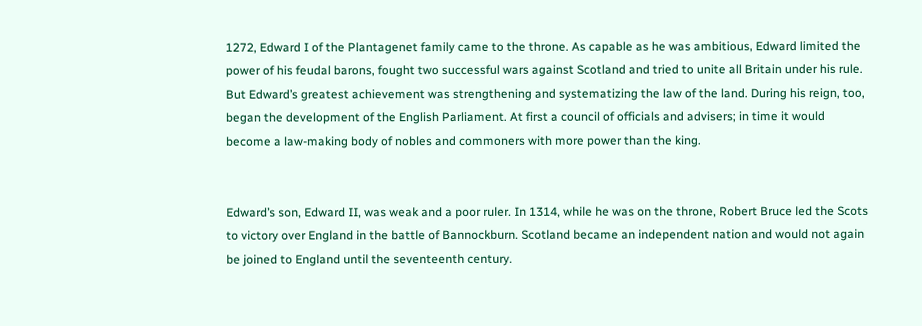1272, Edward I of the Plantagenet family came to the throne. As capable as he was ambitious‚ Edward limited the power of his feudal barons, fought two successful wars against Scotland and tried to unite all Britain under his rule. But Edward’s greatest achievement was strengthening and systematizing the law of the land. During his reign, too, began the development of the English Parliament. At first a council of officials and advisers; in time it would become a law-making body of nobles and commoners with more power than the king.


Edward’s son, Edward II, was weak and a poor ruler. In 1314, while he was on the throne, Robert Bruce led the Scots to victory over England in the battle of Bannockburn. Scotland became an independent nation and would not again be joined to England until the seventeenth century.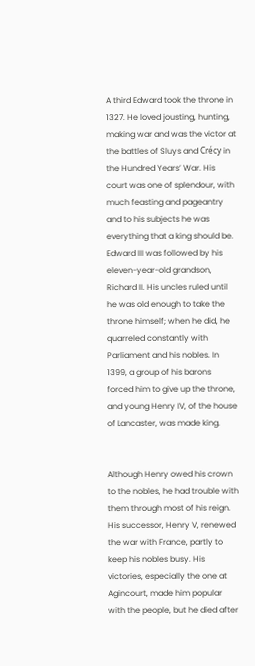A third Edward took the throne in 1327. He loved jousting, hunting, making war and was the victor at the battles of Sluys and Crécy in the Hundred Years’ War. His court was one of splendour, with much feasting and pageantry and to his subjects he was everything that a king should be. Edward III was followed by his eleven-year-old grandson, Richard II. His uncles ruled until he was old enough to take the throne himself; when he did, he quarreled constantly with Parliament and his nobles. In 1399, a group of his barons forced him to give up the throne, and young Henry IV, of the house of Lancaster, was made king.


Although Henry owed his crown to the nobles, he had trouble with them through most of his reign. His successor, Henry V, renewed the war with France, partly to keep his nobles busy. His victories, especially the one at Agincourt, made him popular with the people, but he died after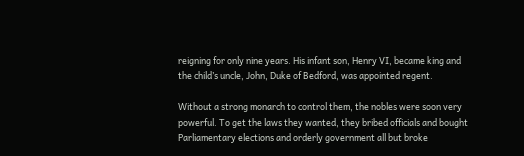reigning for only nine years. His infant son, Henry VI, became king and the child’s uncle, John, Duke of Bedford, was appointed regent.

Without a strong monarch to control them, the nobles were soon very powerful. To get the laws they wanted, they bribed officials and bought Parliamentary elections and orderly government all but broke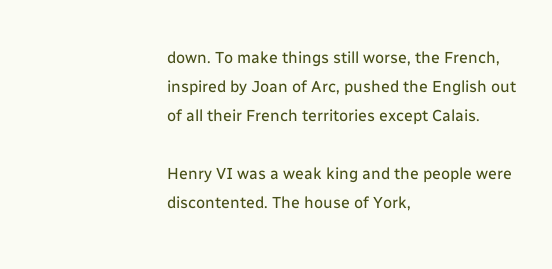down. To make things still worse‚ the French, inspired by Joan of Arc, pushed the English out of all their French territories except Calais.

Henry VI was a weak king and the people were discontented. The house of York,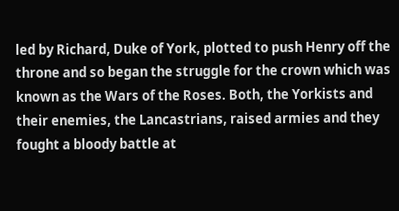led by Richard, Duke of York, plotted to push Henry off the throne and so began the struggle for the crown which was known as the Wars of the Roses. Both, the Yorkists and their enemies, the Lancastrians, raised armies and they fought a bloody battle at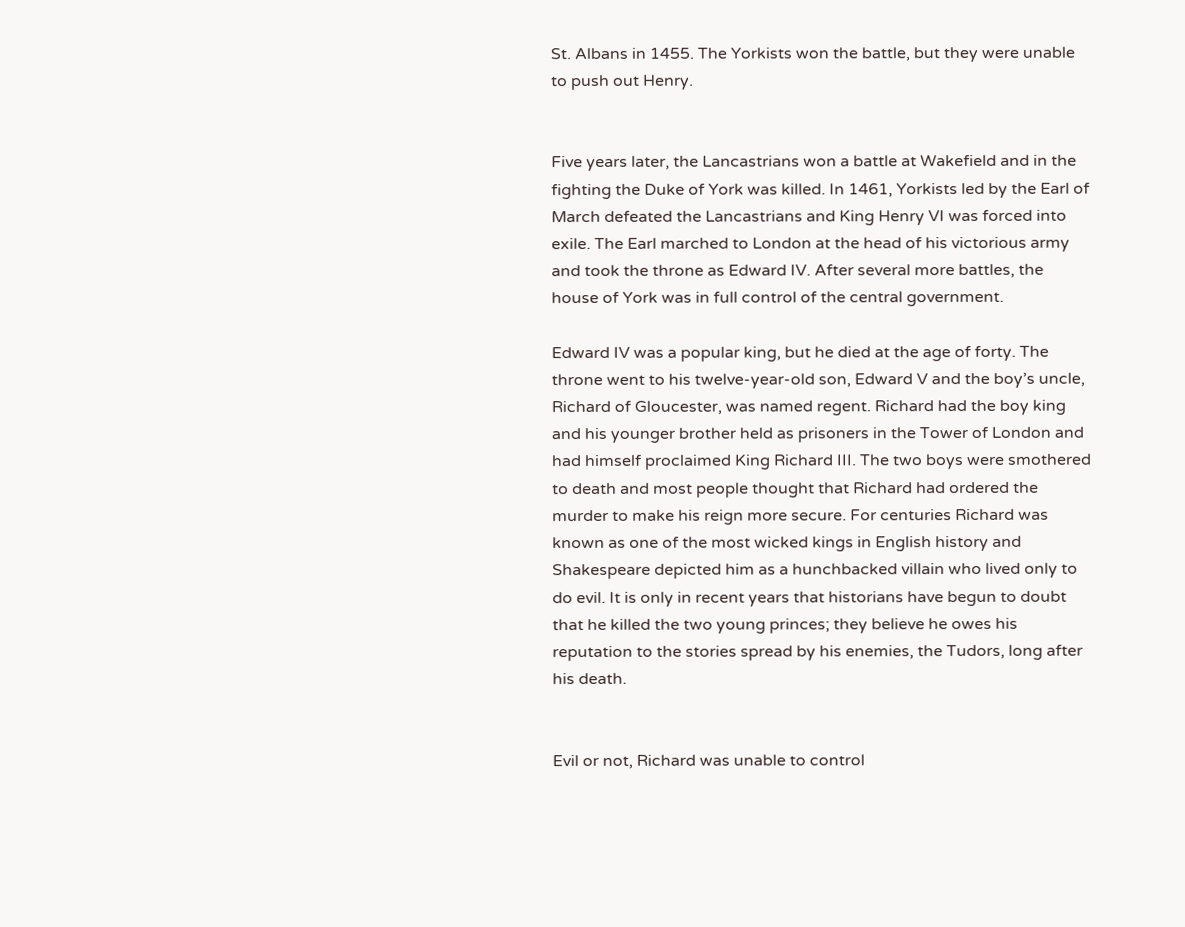St. Albans in 1455. The Yorkists won the battle, but they were unable to push out Henry.


Five years later, the Lancastrians won a battle at Wakefield and in the fighting the Duke of York was killed. In 1461, Yorkists led by the Earl of March defeated the Lancastrians and King Henry VI was forced into exile. The Earl marched to London at the head of his victorious army and took the throne as Edward IV. After several more battles, the house of York was in full control of the central government.

Edward IV was a popular king, but he died at the age of forty. The throne went to his twelve-year-old son, Edward V and the boy’s uncle, Richard of Gloucester, was named regent. Richard had the boy king and his younger brother held as prisoners in the Tower of London and had himself proclaimed King Richard III. The two boys were smothered to death and most people thought that Richard had ordered the murder to make his reign more secure. For centuries Richard was known as one of the most wicked kings in English history and Shakespeare depicted him as a hunchbacked villain who lived only to do evil. It is only in recent years that historians have begun to doubt that he killed the two young princes; they believe he owes his reputation to the stories spread by his enemies, the Tudors, long after his death.


Evil or not, Richard was unable to control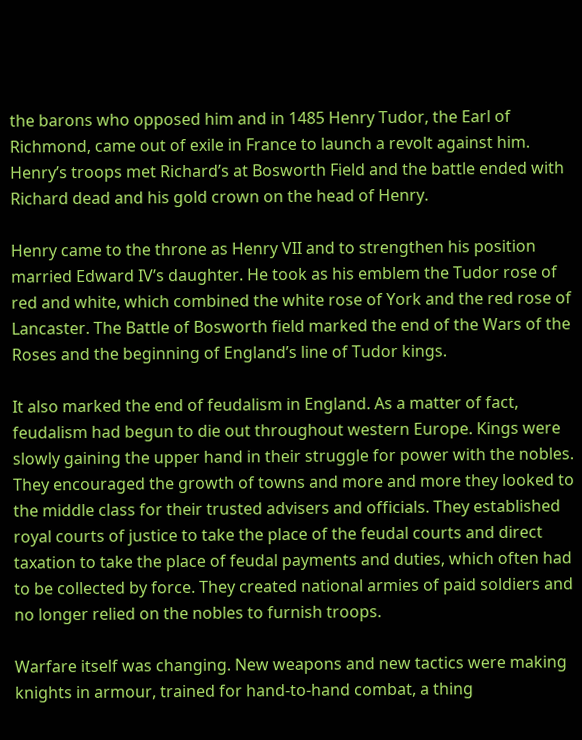the barons who opposed him and in 1485 Henry Tudor, the Earl of Richmond, came out of exile in France to launch a revolt against him. Henry’s troops met Richard’s at Bosworth Field and the battle ended with Richard dead and his gold crown on the head of Henry.

Henry came to the throne as Henry VII and to strengthen his position married Edward IV’s daughter. He took as his emblem the Tudor rose of red and white, which combined the white rose of York and the red rose of Lancaster. The Battle of Bosworth field marked the end of the Wars of the Roses and the beginning of England’s line of Tudor kings.

It also marked the end of feudalism in England. As a matter of fact, feudalism had begun to die out throughout western Europe. Kings were slowly gaining the upper hand in their struggle for power with the nobles. They encouraged the growth of towns and more and more they looked to the middle class for their trusted advisers and officials. They established royal courts of justice to take the place of the feudal courts and direct taxation to take the place of feudal payments and duties, which often had to be collected by force. They created national armies of paid soldiers and no longer relied on the nobles to furnish troops.

Warfare itself was changing. New weapons and new tactics were making knights in armour, trained for hand-to-hand combat, a thing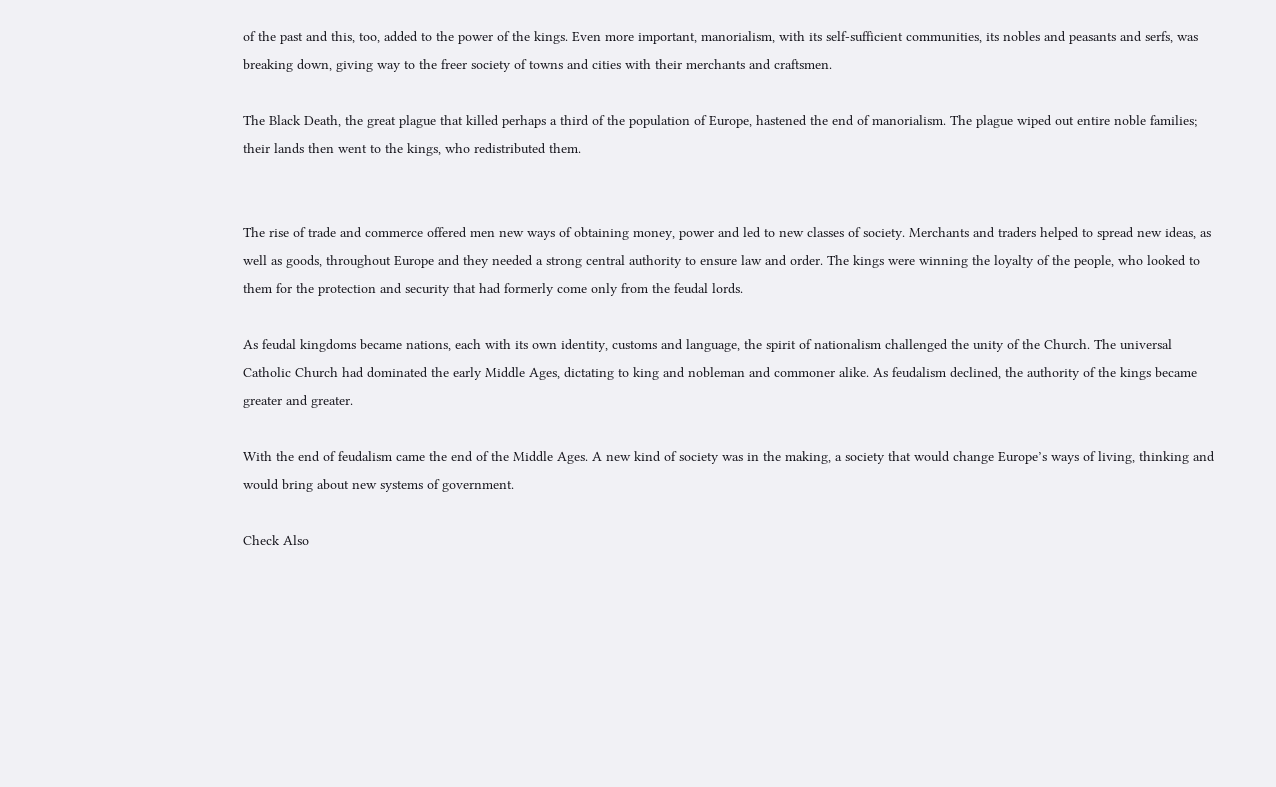of the past and this, too, added to the power of the kings. Even more important, manorialism, with its self-sufficient communities, its nobles and peasants and serfs, was breaking down, giving way to the freer society of towns and cities with their merchants and craftsmen.

The Black Death, the great plague that killed perhaps a third of the population of Europe, hastened the end of manorialism. The plague wiped out entire noble families; their lands then went to the kings, who redistributed them.


The rise of trade and commerce offered men new ways of obtaining money, power and led to new classes of society. Merchants and traders helped to spread new ideas, as well as goods, throughout Europe and they needed a strong central authority to ensure law and order. The kings were winning the loyalty of the people, who looked to them for the protection and security that had formerly come only from the feudal lords.

As feudal kingdoms became nations, each with its own identity, customs and language, the spirit of nationalism challenged the unity of the Church. The universal Catholic Church had dominated the early Middle Ages, dictating to king and nobleman and commoner alike. As feudalism declined, the authority of the kings became greater and greater.

With the end of feudalism came the end of the Middle Ages. A new kind of society was in the making, a society that would change Europe’s ways of living, thinking and would bring about new systems of government.

Check Also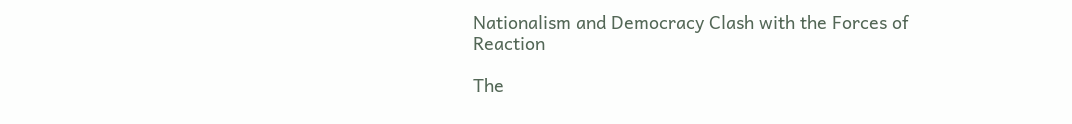Nationalism and Democracy Clash with the Forces of Reaction

The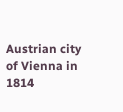Austrian city of Vienna in 1814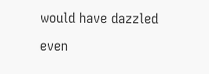would have dazzled even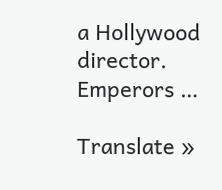a Hollywood director. Emperors …

Translate »